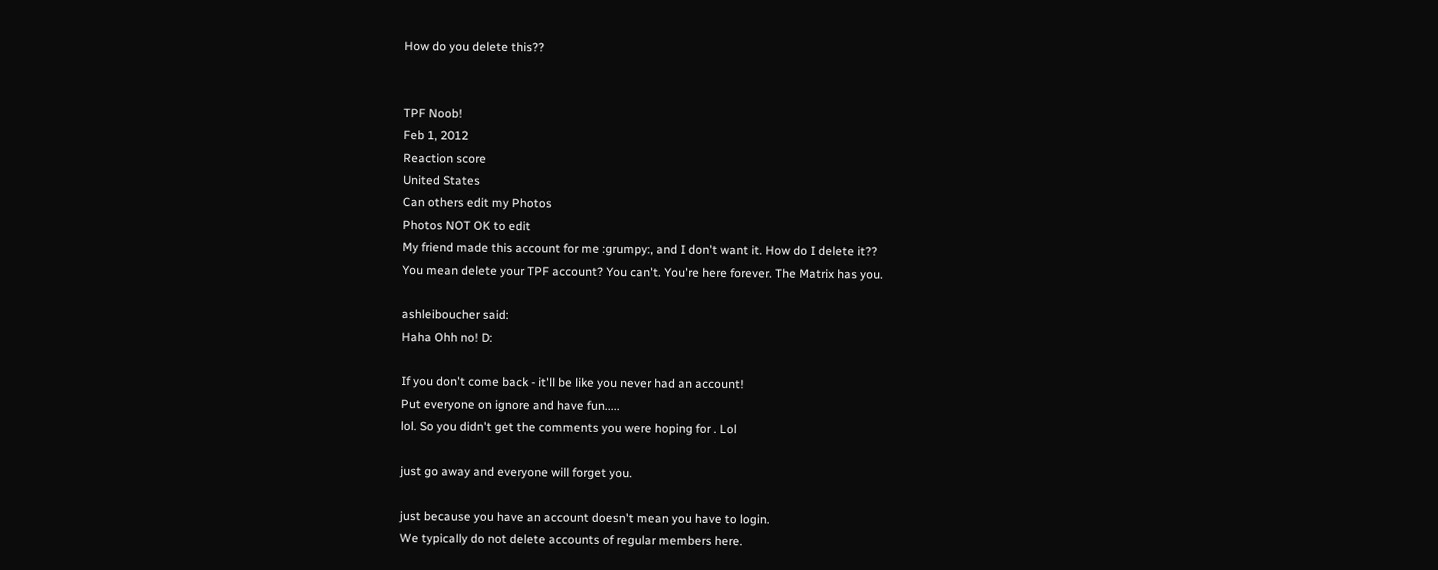How do you delete this??


TPF Noob!
Feb 1, 2012
Reaction score
United States
Can others edit my Photos
Photos NOT OK to edit
My friend made this account for me :grumpy:, and I don't want it. How do I delete it??
You mean delete your TPF account? You can't. You're here forever. The Matrix has you.

ashleiboucher said:
Haha Ohh no! D:

If you don't come back - it'll be like you never had an account!
Put everyone on ignore and have fun.....
lol. So you didn't get the comments you were hoping for . Lol

just go away and everyone will forget you.

just because you have an account doesn't mean you have to login.
We typically do not delete accounts of regular members here.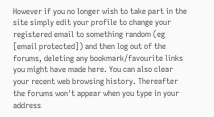However if you no longer wish to take part in the site simply edit your profile to change your registered email to something random (eg [email protected]) and then log out of the forums, deleting any bookmark/favourite links you might have made here. You can also clear your recent web browsing history. Thereafter the forums won't appear when you type in your address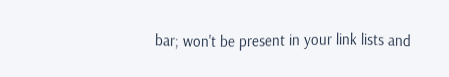bar; won't be present in your link lists and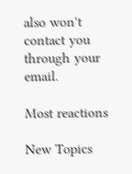also won't contact you through your email.

Most reactions

New Topics